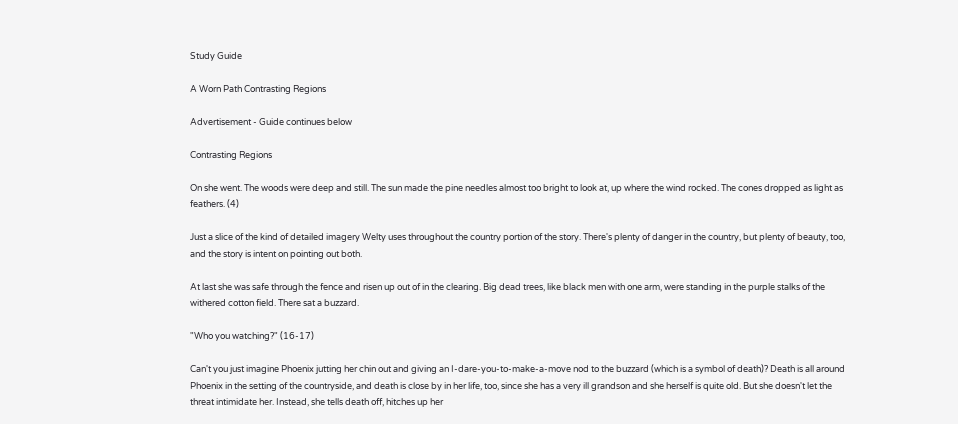Study Guide

A Worn Path Contrasting Regions

Advertisement - Guide continues below

Contrasting Regions

On she went. The woods were deep and still. The sun made the pine needles almost too bright to look at, up where the wind rocked. The cones dropped as light as feathers. (4)

Just a slice of the kind of detailed imagery Welty uses throughout the country portion of the story. There's plenty of danger in the country, but plenty of beauty, too, and the story is intent on pointing out both.

At last she was safe through the fence and risen up out of in the clearing. Big dead trees, like black men with one arm, were standing in the purple stalks of the withered cotton field. There sat a buzzard.

"Who you watching?" (16-17)

Can't you just imagine Phoenix jutting her chin out and giving an I-dare-you-to-make-a-move nod to the buzzard (which is a symbol of death)? Death is all around Phoenix in the setting of the countryside, and death is close by in her life, too, since she has a very ill grandson and she herself is quite old. But she doesn't let the threat intimidate her. Instead, she tells death off, hitches up her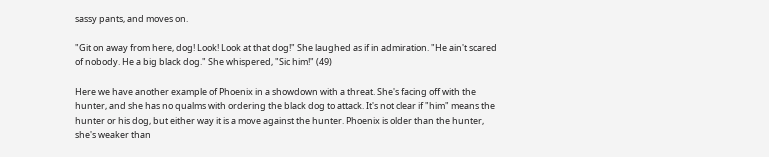sassy pants, and moves on.

"Git on away from here, dog! Look! Look at that dog!" She laughed as if in admiration. "He ain't scared of nobody. He a big black dog." She whispered, "Sic him!" (49)

Here we have another example of Phoenix in a showdown with a threat. She's facing off with the hunter, and she has no qualms with ordering the black dog to attack. It's not clear if "him" means the hunter or his dog, but either way it is a move against the hunter. Phoenix is older than the hunter, she's weaker than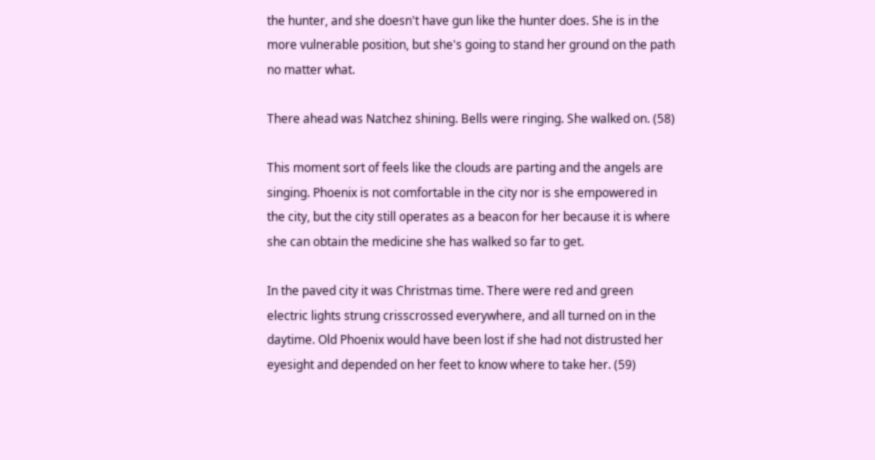the hunter, and she doesn't have gun like the hunter does. She is in the more vulnerable position, but she's going to stand her ground on the path no matter what.

There ahead was Natchez shining. Bells were ringing. She walked on. (58)

This moment sort of feels like the clouds are parting and the angels are singing. Phoenix is not comfortable in the city nor is she empowered in the city, but the city still operates as a beacon for her because it is where she can obtain the medicine she has walked so far to get.

In the paved city it was Christmas time. There were red and green electric lights strung crisscrossed everywhere, and all turned on in the daytime. Old Phoenix would have been lost if she had not distrusted her eyesight and depended on her feet to know where to take her. (59)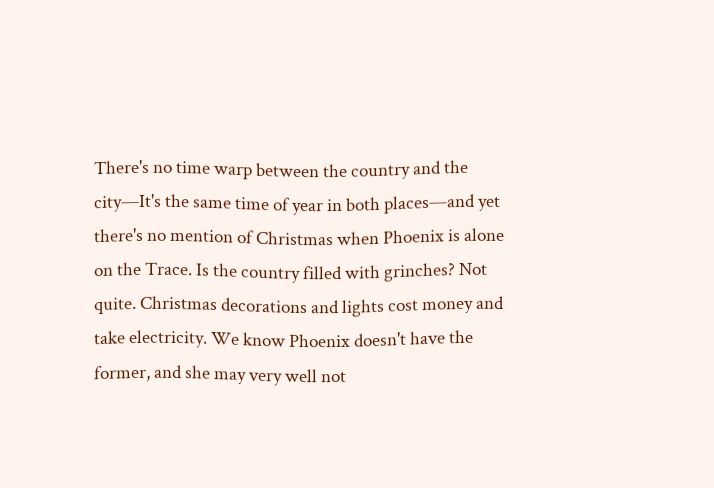There's no time warp between the country and the city—It's the same time of year in both places—and yet there's no mention of Christmas when Phoenix is alone on the Trace. Is the country filled with grinches? Not quite. Christmas decorations and lights cost money and take electricity. We know Phoenix doesn't have the former, and she may very well not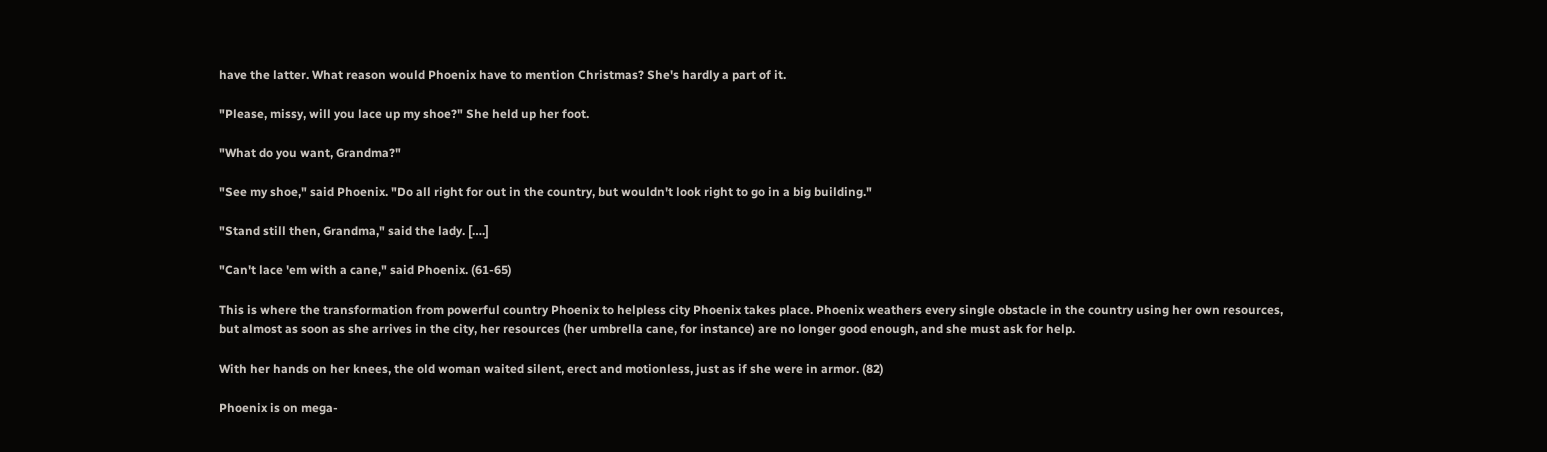have the latter. What reason would Phoenix have to mention Christmas? She's hardly a part of it.

"Please, missy, will you lace up my shoe?" She held up her foot.

"What do you want, Grandma?"

"See my shoe," said Phoenix. "Do all right for out in the country, but wouldn't look right to go in a big building."

"Stand still then, Grandma," said the lady. [….]

"Can't lace 'em with a cane," said Phoenix. (61-65)

This is where the transformation from powerful country Phoenix to helpless city Phoenix takes place. Phoenix weathers every single obstacle in the country using her own resources, but almost as soon as she arrives in the city, her resources (her umbrella cane, for instance) are no longer good enough, and she must ask for help.

With her hands on her knees, the old woman waited silent, erect and motionless, just as if she were in armor. (82)

Phoenix is on mega-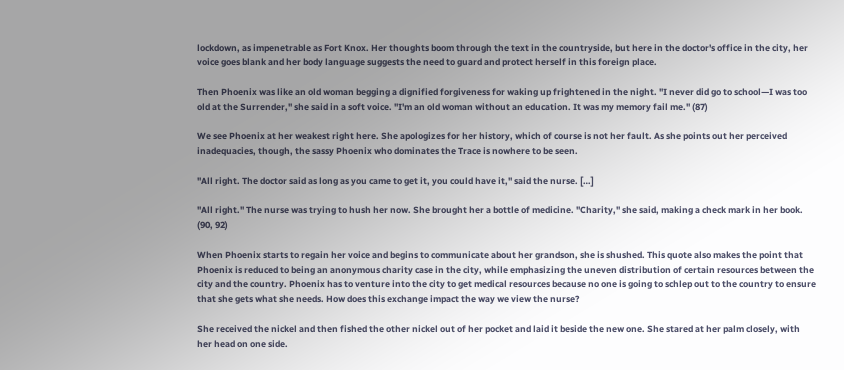lockdown, as impenetrable as Fort Knox. Her thoughts boom through the text in the countryside, but here in the doctor's office in the city, her voice goes blank and her body language suggests the need to guard and protect herself in this foreign place.

Then Phoenix was like an old woman begging a dignified forgiveness for waking up frightened in the night. "I never did go to school—I was too old at the Surrender," she said in a soft voice. "I'm an old woman without an education. It was my memory fail me." (87)

We see Phoenix at her weakest right here. She apologizes for her history, which of course is not her fault. As she points out her perceived inadequacies, though, the sassy Phoenix who dominates the Trace is nowhere to be seen.

"All right. The doctor said as long as you came to get it, you could have it," said the nurse. […]

"All right." The nurse was trying to hush her now. She brought her a bottle of medicine. "Charity," she said, making a check mark in her book. (90, 92)

When Phoenix starts to regain her voice and begins to communicate about her grandson, she is shushed. This quote also makes the point that Phoenix is reduced to being an anonymous charity case in the city, while emphasizing the uneven distribution of certain resources between the city and the country. Phoenix has to venture into the city to get medical resources because no one is going to schlep out to the country to ensure that she gets what she needs. How does this exchange impact the way we view the nurse?

She received the nickel and then fished the other nickel out of her pocket and laid it beside the new one. She stared at her palm closely, with her head on one side.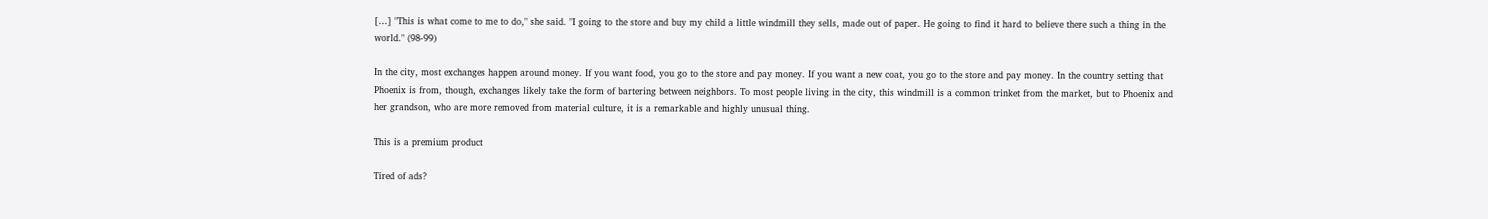[…] "This is what come to me to do," she said. "I going to the store and buy my child a little windmill they sells, made out of paper. He going to find it hard to believe there such a thing in the world." (98-99)

In the city, most exchanges happen around money. If you want food, you go to the store and pay money. If you want a new coat, you go to the store and pay money. In the country setting that Phoenix is from, though, exchanges likely take the form of bartering between neighbors. To most people living in the city, this windmill is a common trinket from the market, but to Phoenix and her grandson, who are more removed from material culture, it is a remarkable and highly unusual thing.

This is a premium product

Tired of ads?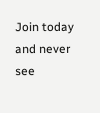Join today and never see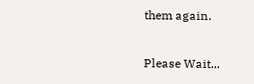them again.

Please Wait...